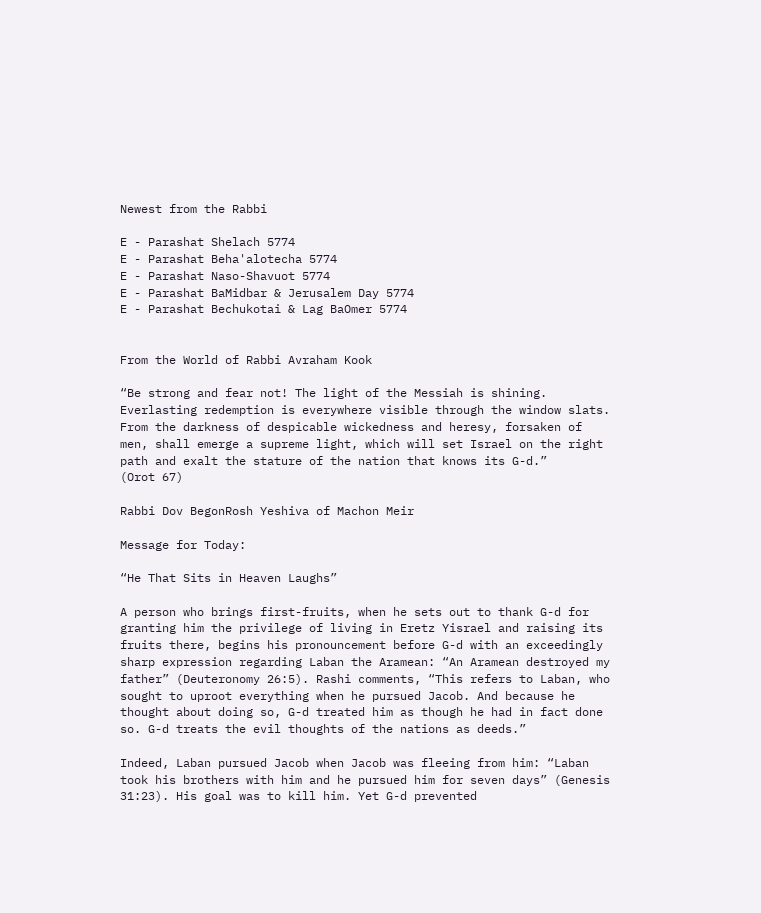Newest from the Rabbi

E - Parashat Shelach 5774
E - Parashat Beha'alotecha 5774
E - Parashat Naso-Shavuot 5774
E - Parashat BaMidbar & Jerusalem Day 5774
E - Parashat Bechukotai & Lag BaOmer 5774


From the World of Rabbi Avraham Kook

“Be strong and fear not! The light of the Messiah is shining. Everlasting redemption is everywhere visible through the window slats. From the darkness of despicable wickedness and heresy, forsaken of men, shall emerge a supreme light, which will set Israel on the right path and exalt the stature of the nation that knows its G-d.”            (Orot 67)

Rabbi Dov BegonRosh Yeshiva of Machon Meir

Message for Today:

“He That Sits in Heaven Laughs”

A person who brings first-fruits, when he sets out to thank G-d for granting him the privilege of living in Eretz Yisrael and raising its fruits there, begins his pronouncement before G-d with an exceedingly sharp expression regarding Laban the Aramean: “An Aramean destroyed my father” (Deuteronomy 26:5). Rashi comments, “This refers to Laban, who sought to uproot everything when he pursued Jacob. And because he thought about doing so, G-d treated him as though he had in fact done so. G-d treats the evil thoughts of the nations as deeds.”

Indeed, Laban pursued Jacob when Jacob was fleeing from him: “Laban took his brothers with him and he pursued him for seven days” (Genesis 31:23). His goal was to kill him. Yet G-d prevented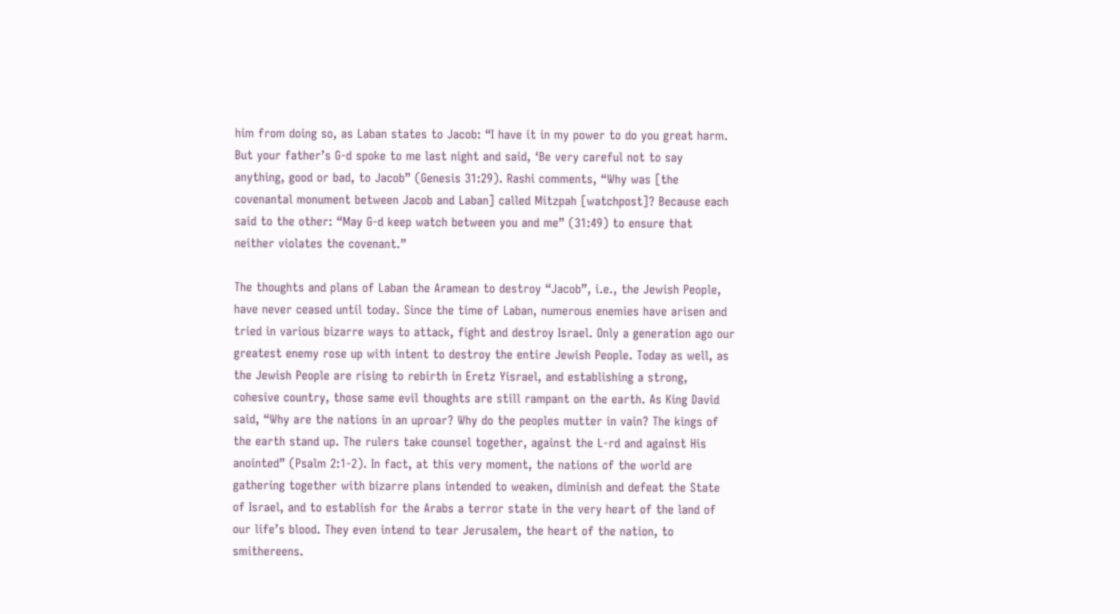him from doing so, as Laban states to Jacob: “I have it in my power to do you great harm. But your father’s G-d spoke to me last night and said, ‘Be very careful not to say anything, good or bad, to Jacob” (Genesis 31:29). Rashi comments, “Why was [the covenantal monument between Jacob and Laban] called Mitzpah [watchpost]? Because each said to the other: “May G-d keep watch between you and me” (31:49) to ensure that neither violates the covenant.”

The thoughts and plans of Laban the Aramean to destroy “Jacob”, i.e., the Jewish People, have never ceased until today. Since the time of Laban, numerous enemies have arisen and tried in various bizarre ways to attack, fight and destroy Israel. Only a generation ago our greatest enemy rose up with intent to destroy the entire Jewish People. Today as well, as the Jewish People are rising to rebirth in Eretz Yisrael, and establishing a strong, cohesive country, those same evil thoughts are still rampant on the earth. As King David said, “Why are the nations in an uproar? Why do the peoples mutter in vain? The kings of the earth stand up. The rulers take counsel together, against the L-rd and against His anointed” (Psalm 2:1-2). In fact, at this very moment, the nations of the world are gathering together with bizarre plans intended to weaken, diminish and defeat the State of Israel, and to establish for the Arabs a terror state in the very heart of the land of our life’s blood. They even intend to tear Jerusalem, the heart of the nation, to smithereens.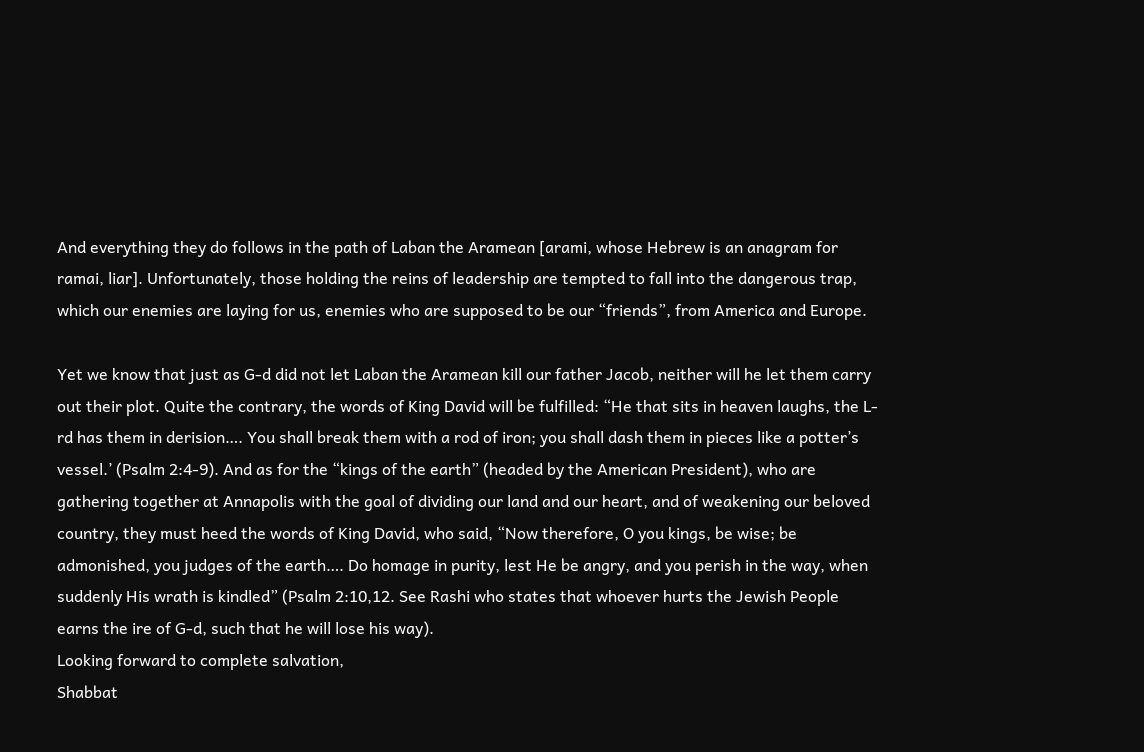And everything they do follows in the path of Laban the Aramean [arami, whose Hebrew is an anagram for ramai, liar]. Unfortunately, those holding the reins of leadership are tempted to fall into the dangerous trap, which our enemies are laying for us, enemies who are supposed to be our “friends”, from America and Europe.

Yet we know that just as G-d did not let Laban the Aramean kill our father Jacob, neither will he let them carry out their plot. Quite the contrary, the words of King David will be fulfilled: “He that sits in heaven laughs, the L-rd has them in derision…. You shall break them with a rod of iron; you shall dash them in pieces like a potter’s vessel.’ (Psalm 2:4-9). And as for the “kings of the earth” (headed by the American President), who are gathering together at Annapolis with the goal of dividing our land and our heart, and of weakening our beloved country, they must heed the words of King David, who said, “Now therefore, O you kings, be wise; be admonished, you judges of the earth…. Do homage in purity, lest He be angry, and you perish in the way, when suddenly His wrath is kindled” (Psalm 2:10,12. See Rashi who states that whoever hurts the Jewish People earns the ire of G-d, such that he will lose his way).
Looking forward to complete salvation,
Shabbat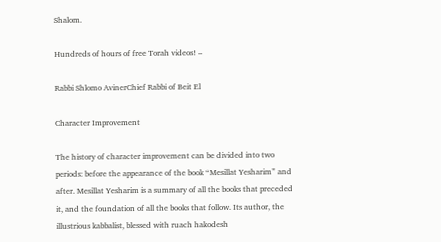Shalom.

Hundreds of hours of free Torah videos! –

Rabbi Shlomo AvinerChief Rabbi of Beit El

Character Improvement

The history of character improvement can be divided into two periods: before the appearance of the book “Mesillat Yesharim” and after. Mesillat Yesharim is a summary of all the books that preceded it, and the foundation of all the books that follow. Its author, the illustrious kabbalist, blessed with ruach hakodesh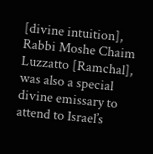[divine intuition], Rabbi Moshe Chaim Luzzatto [Ramchal], was also a special divine emissary to attend to Israel’s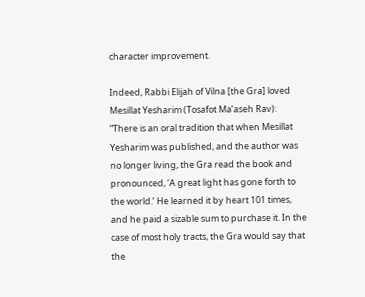character improvement.

Indeed, Rabbi Elijah of Vilna [the Gra] loved Mesillat Yesharim (Tosafot Ma’aseh Rav):
“There is an oral tradition that when Mesillat Yesharim was published, and the author was no longer living, the Gra read the book and pronounced, ‘A great light has gone forth to the world.’ He learned it by heart 101 times, and he paid a sizable sum to purchase it. In the case of most holy tracts, the Gra would say that the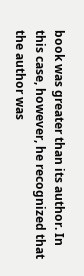book was greater than its author. In this case, however, he recognized that the author was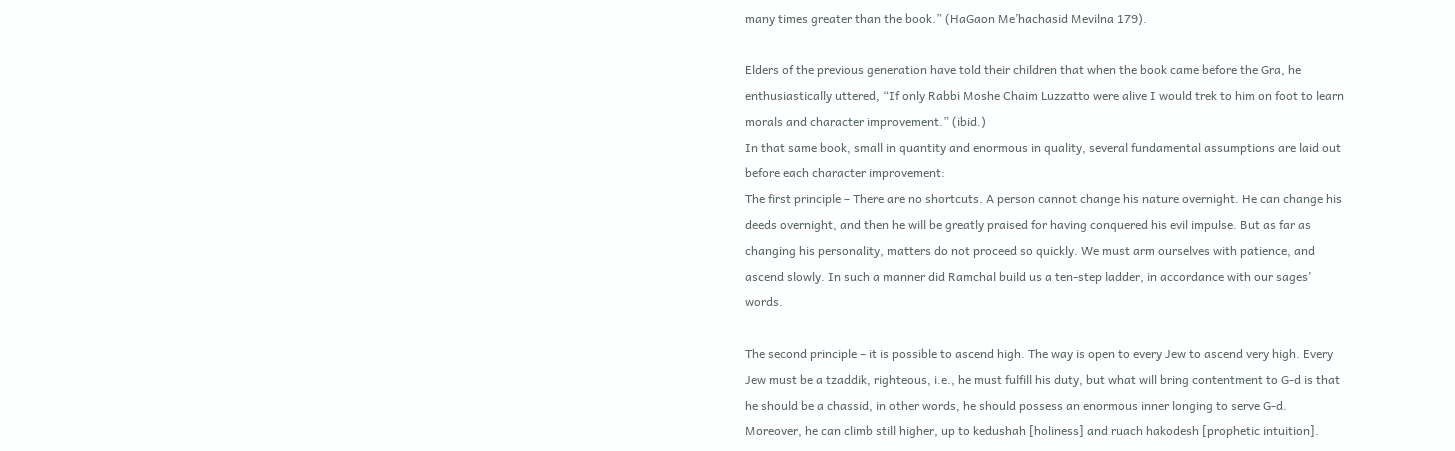many times greater than the book.” (HaGaon Me’hachasid Mevilna 179).

Elders of the previous generation have told their children that when the book came before the Gra, he enthusiastically uttered, “If only Rabbi Moshe Chaim Luzzatto were alive I would trek to him on foot to learn morals and character improvement.” (ibid.)
In that same book, small in quantity and enormous in quality, several fundamental assumptions are laid out before each character improvement:
The first principle – There are no shortcuts. A person cannot change his nature overnight. He can change his deeds overnight, and then he will be greatly praised for having conquered his evil impulse. But as far as changing his personality, matters do not proceed so quickly. We must arm ourselves with patience, and ascend slowly. In such a manner did Ramchal build us a ten-step ladder, in accordance with our sages’ words.

The second principle – it is possible to ascend high. The way is open to every Jew to ascend very high. Every Jew must be a tzaddik, righteous, i.e., he must fulfill his duty, but what will bring contentment to G-d is that he should be a chassid, in other words, he should possess an enormous inner longing to serve G-d. Moreover, he can climb still higher, up to kedushah [holiness] and ruach hakodesh [prophetic intuition].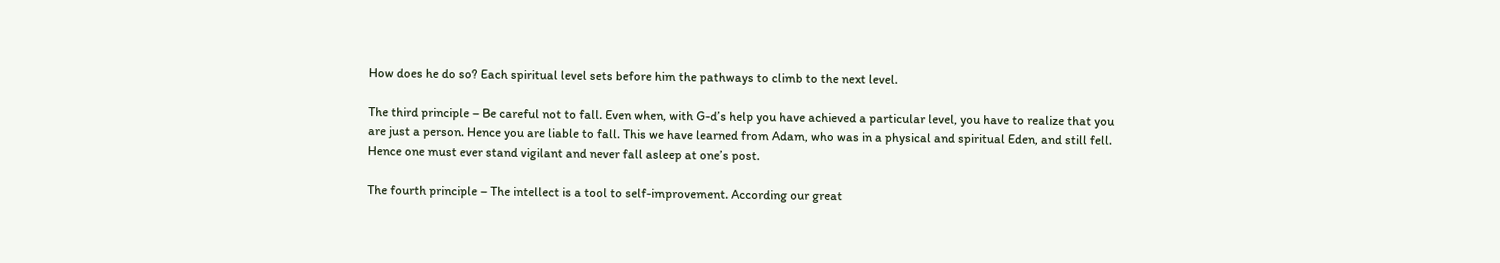How does he do so? Each spiritual level sets before him the pathways to climb to the next level.

The third principle – Be careful not to fall. Even when, with G-d’s help you have achieved a particular level, you have to realize that you are just a person. Hence you are liable to fall. This we have learned from Adam, who was in a physical and spiritual Eden, and still fell. Hence one must ever stand vigilant and never fall asleep at one’s post.

The fourth principle – The intellect is a tool to self-improvement. According our great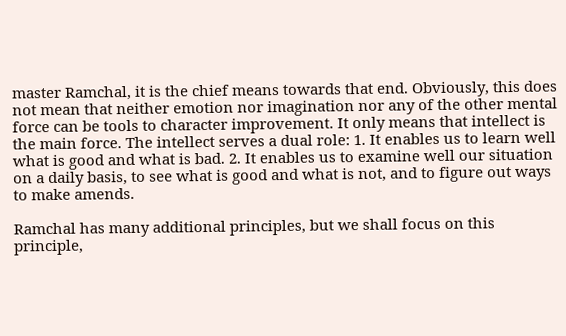master Ramchal, it is the chief means towards that end. Obviously, this does not mean that neither emotion nor imagination nor any of the other mental force can be tools to character improvement. It only means that intellect is the main force. The intellect serves a dual role: 1. It enables us to learn well what is good and what is bad. 2. It enables us to examine well our situation on a daily basis, to see what is good and what is not, and to figure out ways to make amends.

Ramchal has many additional principles, but we shall focus on this principle,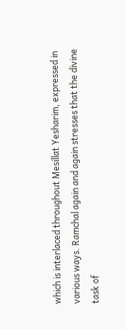which is interlaced throughout Mesillat Yesharim, expressed in various ways. Ramchal again and again stresses that the divine task of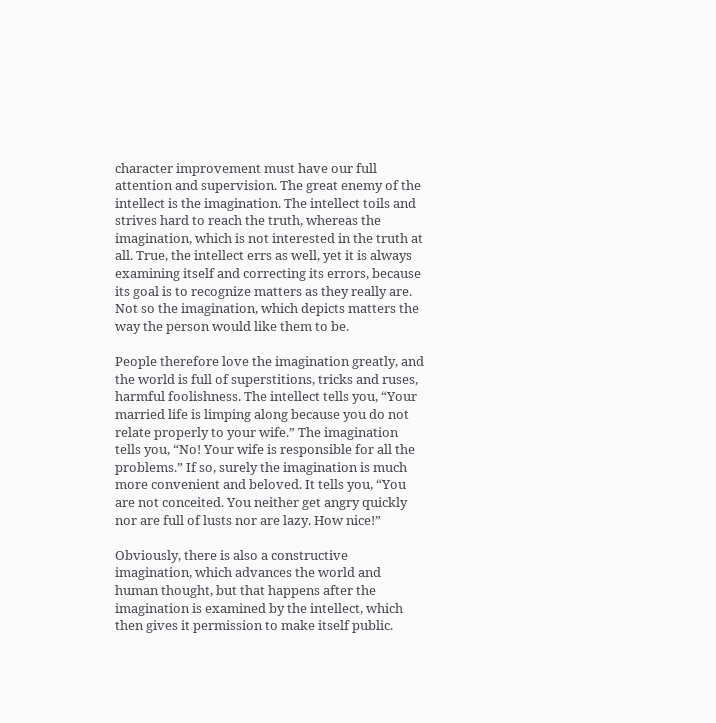character improvement must have our full attention and supervision. The great enemy of the intellect is the imagination. The intellect toils and strives hard to reach the truth, whereas the imagination, which is not interested in the truth at all. True, the intellect errs as well, yet it is always examining itself and correcting its errors, because its goal is to recognize matters as they really are. Not so the imagination, which depicts matters the way the person would like them to be.

People therefore love the imagination greatly, and the world is full of superstitions, tricks and ruses, harmful foolishness. The intellect tells you, “Your married life is limping along because you do not relate properly to your wife.” The imagination tells you, “No! Your wife is responsible for all the problems.” If so, surely the imagination is much more convenient and beloved. It tells you, “You are not conceited. You neither get angry quickly nor are full of lusts nor are lazy. How nice!”

Obviously, there is also a constructive imagination, which advances the world and human thought, but that happens after the imagination is examined by the intellect, which then gives it permission to make itself public.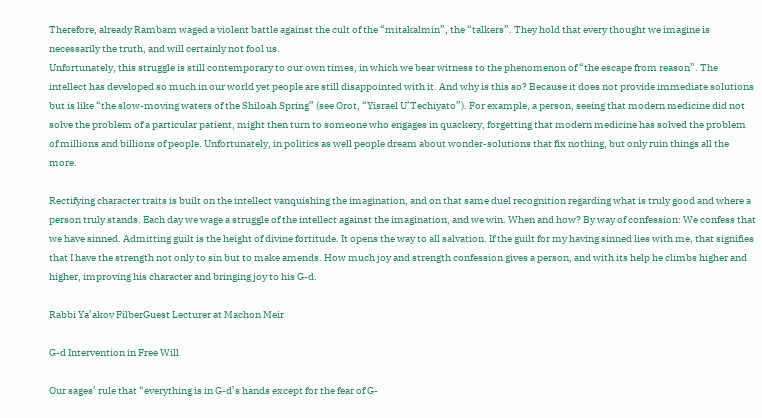Therefore, already Rambam waged a violent battle against the cult of the “mitakalmin”, the “talkers”. They hold that every thought we imagine is necessarily the truth, and will certainly not fool us.
Unfortunately, this struggle is still contemporary to our own times, in which we bear witness to the phenomenon of “the escape from reason”. The intellect has developed so much in our world yet people are still disappointed with it. And why is this so? Because it does not provide immediate solutions but is like “the slow-moving waters of the Shiloah Spring” (see Orot, “Yisrael U’Techiyato”). For example, a person, seeing that modern medicine did not solve the problem of a particular patient, might then turn to someone who engages in quackery, forgetting that modern medicine has solved the problem of millions and billions of people. Unfortunately, in politics as well people dream about wonder-solutions that fix nothing, but only ruin things all the more.

Rectifying character traits is built on the intellect vanquishing the imagination, and on that same duel recognition regarding what is truly good and where a person truly stands. Each day we wage a struggle of the intellect against the imagination, and we win. When and how? By way of confession: We confess that we have sinned. Admitting guilt is the height of divine fortitude. It opens the way to all salvation. If the guilt for my having sinned lies with me, that signifies that I have the strength not only to sin but to make amends. How much joy and strength confession gives a person, and with its help he climbs higher and higher, improving his character and bringing joy to his G-d.

Rabbi Ya’akov FilberGuest Lecturer at Machon Meir

G-d Intervention in Free Will

Our sages’ rule that “everything is in G-d’s hands except for the fear of G-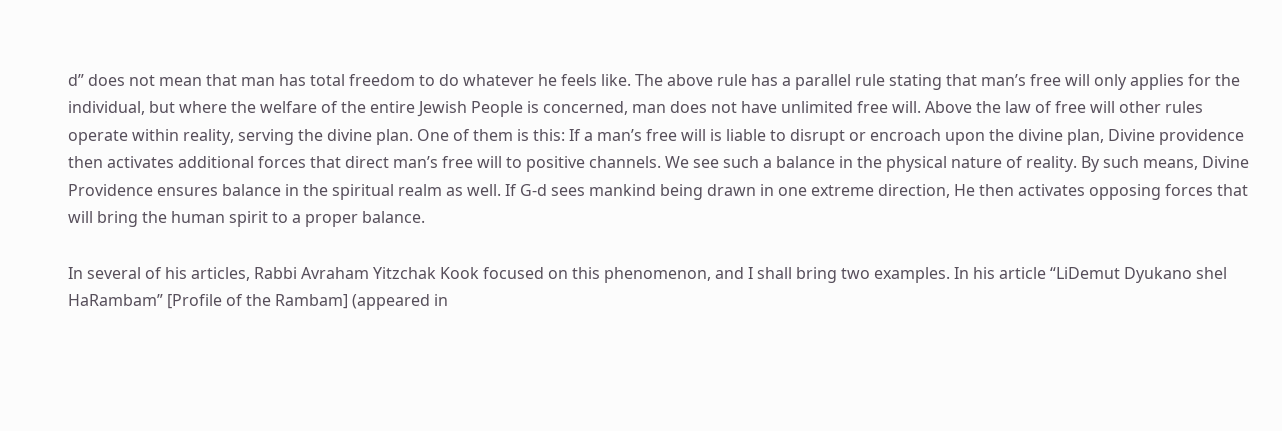d” does not mean that man has total freedom to do whatever he feels like. The above rule has a parallel rule stating that man’s free will only applies for the individual, but where the welfare of the entire Jewish People is concerned, man does not have unlimited free will. Above the law of free will other rules operate within reality, serving the divine plan. One of them is this: If a man’s free will is liable to disrupt or encroach upon the divine plan, Divine providence then activates additional forces that direct man’s free will to positive channels. We see such a balance in the physical nature of reality. By such means, Divine Providence ensures balance in the spiritual realm as well. If G-d sees mankind being drawn in one extreme direction, He then activates opposing forces that will bring the human spirit to a proper balance.

In several of his articles, Rabbi Avraham Yitzchak Kook focused on this phenomenon, and I shall bring two examples. In his article “LiDemut Dyukano shel HaRambam” [Profile of the Rambam] (appeared in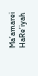Ma’amarei HaRe’iyah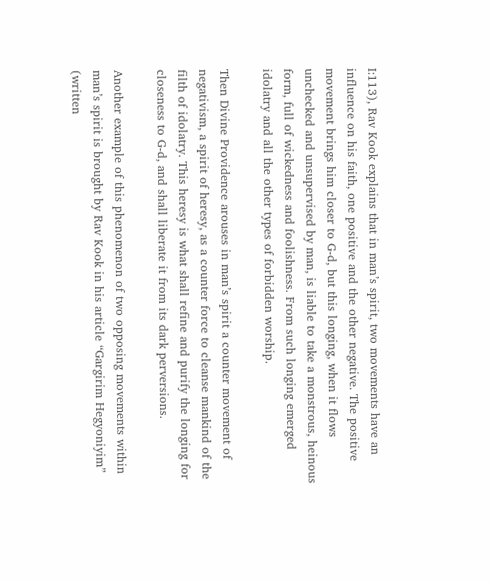I:113), Rav Kook explains that in man’s spirit, two movements have an influence on his faith, one positive and the other negative. The positive movement brings him closer to G-d, but this longing, when it flows unchecked and unsupervised by man, is liable to take a monstrous, heinous form, full of wickedness and foolishness. From such longing emerged idolatry and all the other types of forbidden worship.

Then Divine Providence arouses in man’s spirit a counter movement of negativism, a spirit of heresy, as a counter force to cleanse mankind of the filth of idolatry. This heresy is what shall refine and purify the longing for closeness to G-d, and shall liberate it from its dark perversions.

Another example of this phenomenon of two opposing movements within man’s spirit is brought by Rav Kook in his article “Gargirim Hegyoniyim” (written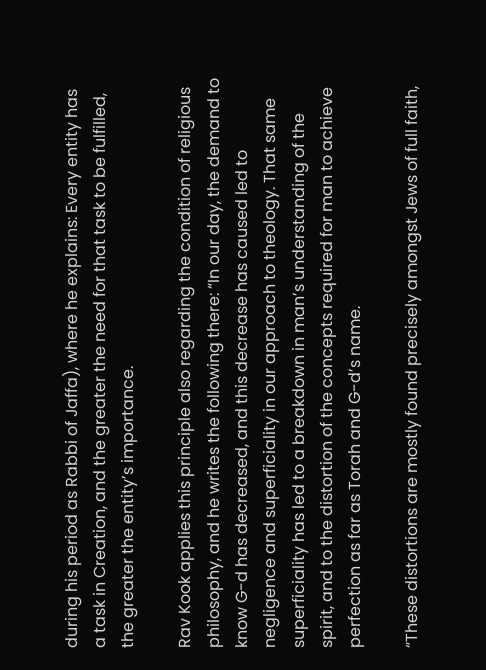during his period as Rabbi of Jaffa), where he explains: Every entity has a task in Creation, and the greater the need for that task to be fulfilled, the greater the entity’s importance.

Rav Kook applies this principle also regarding the condition of religious philosophy, and he writes the following there: “In our day, the demand to know G-d has decreased, and this decrease has caused led to negligence and superficiality in our approach to theology. That same superficiality has led to a breakdown in man’s understanding of the spirit, and to the distortion of the concepts required for man to achieve perfection as far as Torah and G-d’s name.

“These distortions are mostly found precisely amongst Jews of full faith,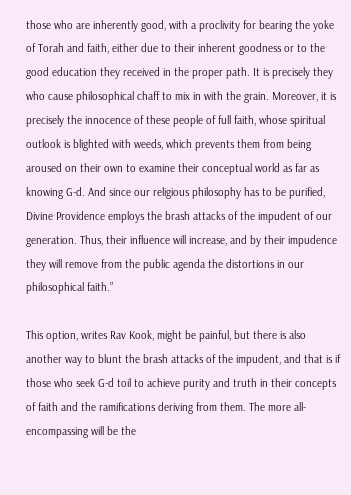those who are inherently good, with a proclivity for bearing the yoke of Torah and faith, either due to their inherent goodness or to the good education they received in the proper path. It is precisely they who cause philosophical chaff to mix in with the grain. Moreover, it is precisely the innocence of these people of full faith, whose spiritual outlook is blighted with weeds, which prevents them from being aroused on their own to examine their conceptual world as far as knowing G-d. And since our religious philosophy has to be purified, Divine Providence employs the brash attacks of the impudent of our generation. Thus, their influence will increase, and by their impudence they will remove from the public agenda the distortions in our philosophical faith.”

This option, writes Rav Kook, might be painful, but there is also another way to blunt the brash attacks of the impudent, and that is if those who seek G-d toil to achieve purity and truth in their concepts of faith and the ramifications deriving from them. The more all-encompassing will be the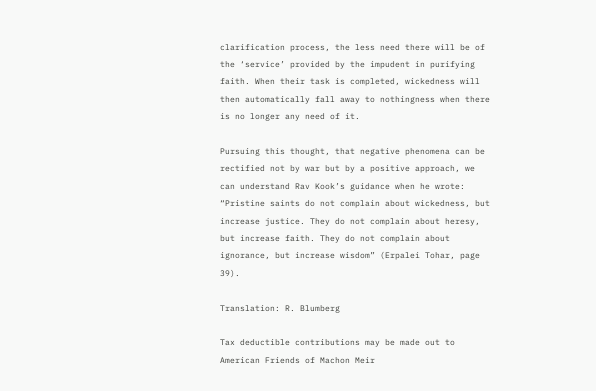clarification process, the less need there will be of the ‘service’ provided by the impudent in purifying faith. When their task is completed, wickedness will then automatically fall away to nothingness when there is no longer any need of it.

Pursuing this thought, that negative phenomena can be rectified not by war but by a positive approach, we can understand Rav Kook’s guidance when he wrote: “Pristine saints do not complain about wickedness, but increase justice. They do not complain about heresy, but increase faith. They do not complain about ignorance, but increase wisdom” (Erpalei Tohar, page 39).

Translation: R. Blumberg

Tax deductible contributions may be made out to
American Friends of Machon Meir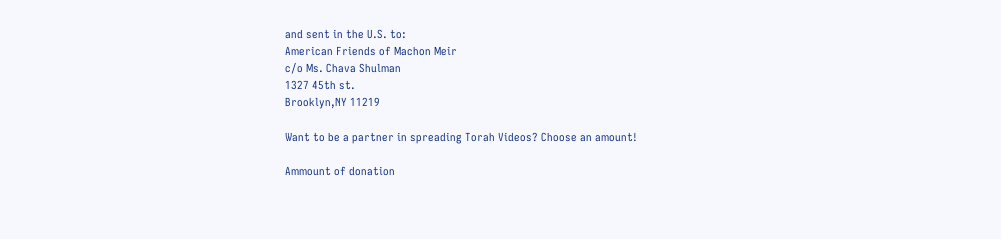and sent in the U.S. to:
American Friends of Machon Meir
c/o Ms. Chava Shulman
1327 45th st.
Brooklyn,NY 11219

Want to be a partner in spreading Torah Videos? Choose an amount!

Ammount of donation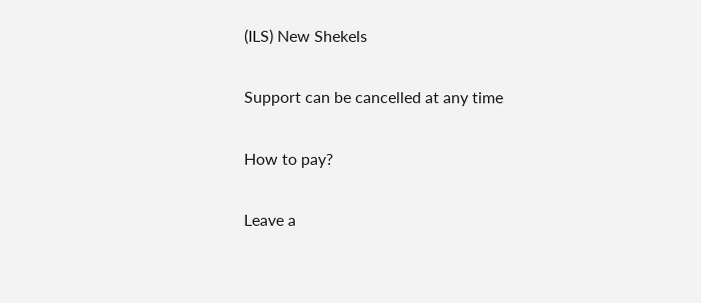(ILS) New Shekels

Support can be cancelled at any time

How to pay?

Leave a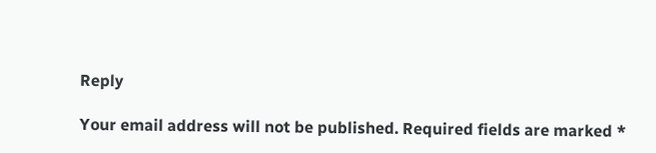Reply

Your email address will not be published. Required fields are marked *